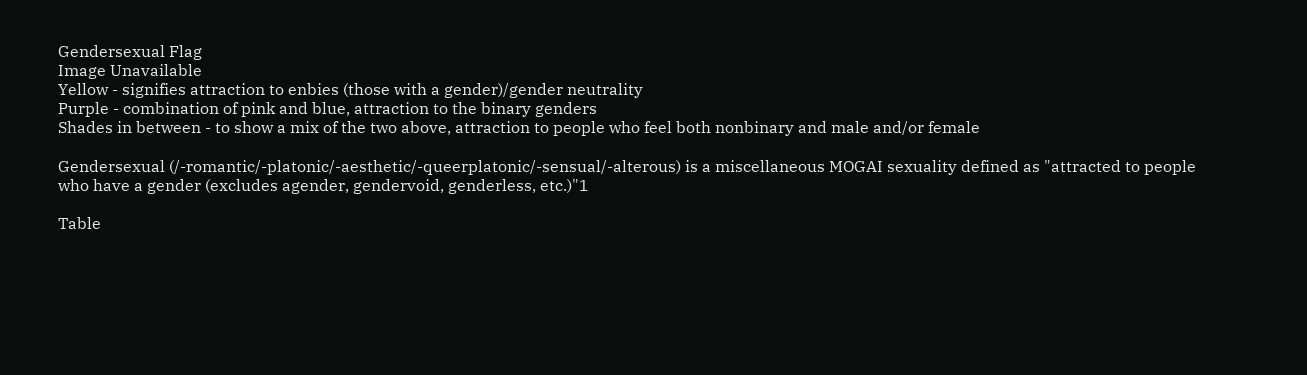Gendersexual Flag
Image Unavailable
Yellow - signifies attraction to enbies (those with a gender)/gender neutrality
Purple - combination of pink and blue, attraction to the binary genders
Shades in between - to show a mix of the two above, attraction to people who feel both nonbinary and male and/or female

Gendersexual (/-romantic/-platonic/-aesthetic/-queerplatonic/-sensual/-alterous) is a miscellaneous MOGAI sexuality defined as "attracted to people who have a gender (excludes agender, gendervoid, genderless, etc.)"1

Table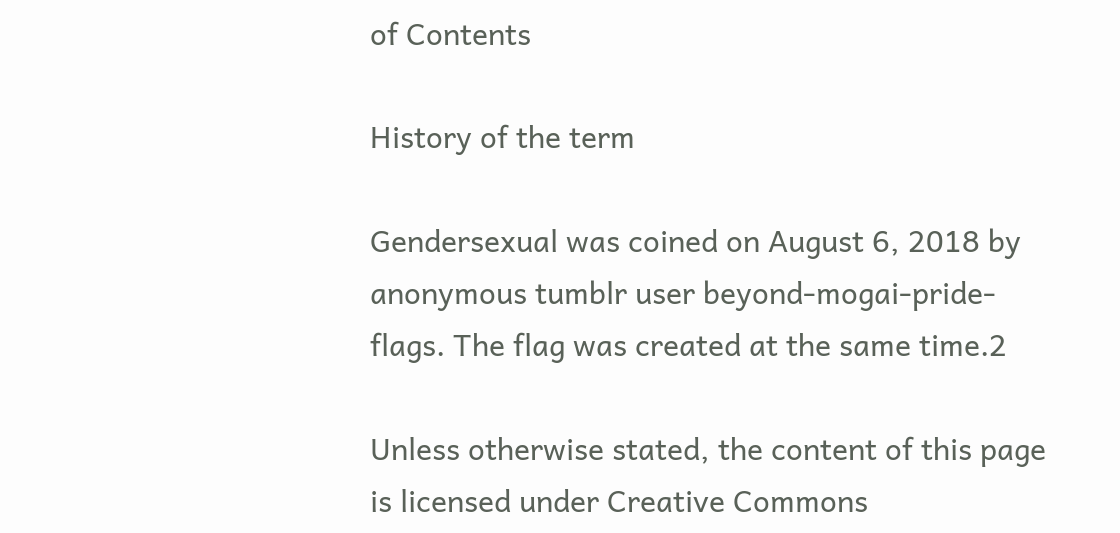of Contents

History of the term

Gendersexual was coined on August 6, 2018 by anonymous tumblr user beyond-mogai-pride-flags. The flag was created at the same time.2

Unless otherwise stated, the content of this page is licensed under Creative Commons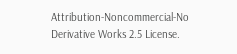Attribution-Noncommercial-No Derivative Works 2.5 License.